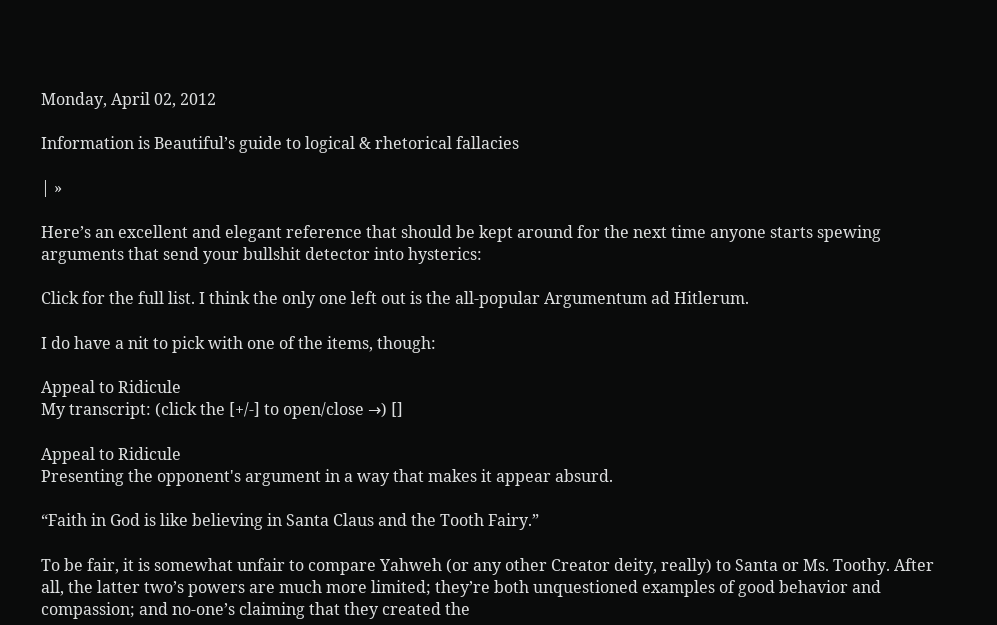Monday, April 02, 2012

Information is Beautiful’s guide to logical & rhetorical fallacies

| »

Here’s an excellent and elegant reference that should be kept around for the next time anyone starts spewing arguments that send your bullshit detector into hysterics:

Click for the full list. I think the only one left out is the all-popular Argumentum ad Hitlerum.

I do have a nit to pick with one of the items, though:

Appeal to Ridicule
My transcript: (click the [+/-] to open/close →) []

Appeal to Ridicule
Presenting the opponent's argument in a way that makes it appear absurd.

“Faith in God is like believing in Santa Claus and the Tooth Fairy.”

To be fair, it is somewhat unfair to compare Yahweh (or any other Creator deity, really) to Santa or Ms. Toothy. After all, the latter two’s powers are much more limited; they’re both unquestioned examples of good behavior and compassion; and no-one’s claiming that they created the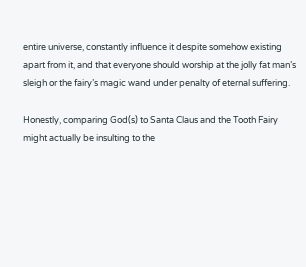entire universe, constantly influence it despite somehow existing apart from it, and that everyone should worship at the jolly fat man’s sleigh or the fairy’s magic wand under penalty of eternal suffering.

Honestly, comparing God(s) to Santa Claus and the Tooth Fairy might actually be insulting to the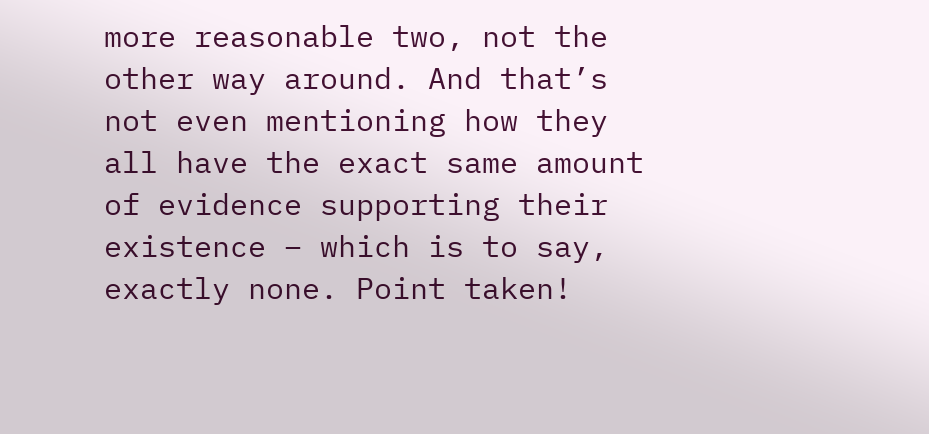more reasonable two, not the other way around. And that’s not even mentioning how they all have the exact same amount of evidence supporting their existence – which is to say, exactly none. Point taken!